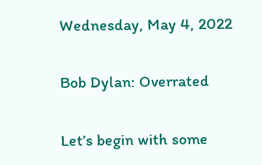Wednesday, May 4, 2022

Bob Dylan: Overrated

Let’s begin with some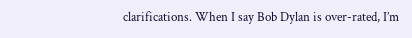clarifications. When I say Bob Dylan is over-rated, I’m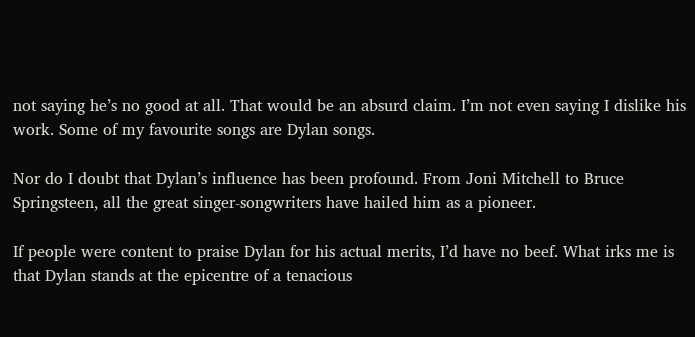not saying he’s no good at all. That would be an absurd claim. I’m not even saying I dislike his work. Some of my favourite songs are Dylan songs.

Nor do I doubt that Dylan’s influence has been profound. From Joni Mitchell to Bruce Springsteen, all the great singer-songwriters have hailed him as a pioneer.

If people were content to praise Dylan for his actual merits, I’d have no beef. What irks me is that Dylan stands at the epicentre of a tenacious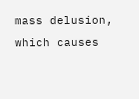mass delusion, which causes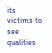its victims to see qualities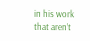in his work that aren’t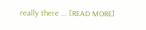really there ... [READ MORE]